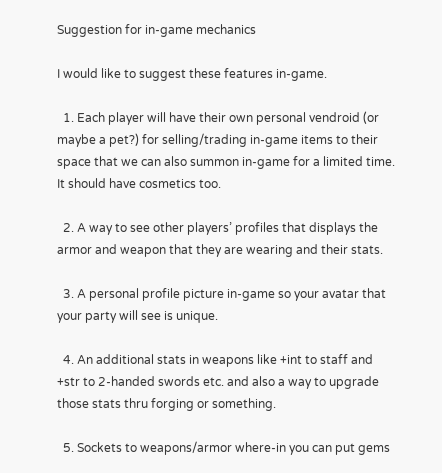Suggestion for in-game mechanics

I would like to suggest these features in-game.

  1. Each player will have their own personal vendroid (or maybe a pet?) for selling/trading in-game items to their space that we can also summon in-game for a limited time. It should have cosmetics too.

  2. A way to see other players’ profiles that displays the armor and weapon that they are wearing and their stats.

  3. A personal profile picture in-game so your avatar that your party will see is unique.

  4. An additional stats in weapons like +int to staff and +str to 2-handed swords etc. and also a way to upgrade those stats thru forging or something.

  5. Sockets to weapons/armor where-in you can put gems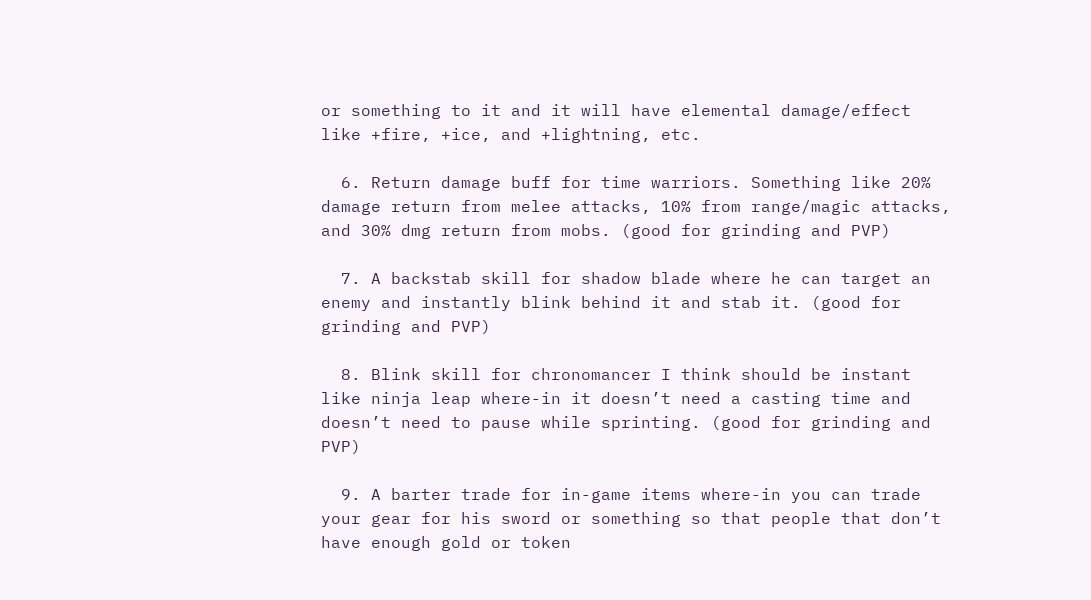or something to it and it will have elemental damage/effect like +fire, +ice, and +lightning, etc.

  6. Return damage buff for time warriors. Something like 20% damage return from melee attacks, 10% from range/magic attacks, and 30% dmg return from mobs. (good for grinding and PVP)

  7. A backstab skill for shadow blade where he can target an enemy and instantly blink behind it and stab it. (good for grinding and PVP)

  8. Blink skill for chronomancer I think should be instant like ninja leap where-in it doesn’t need a casting time and doesn’t need to pause while sprinting. (good for grinding and PVP)

  9. A barter trade for in-game items where-in you can trade your gear for his sword or something so that people that don’t have enough gold or token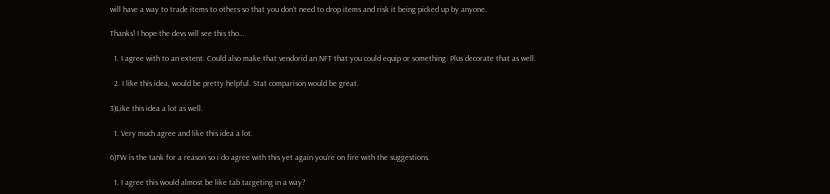will have a way to trade items to others so that you don’t need to drop items and risk it being picked up by anyone.

Thanks! I hope the devs will see this tho…

  1. I agree with to an extent. Could also make that vendorid an NFT that you could equip or something. Plus decorate that as well.

  2. I like this idea, would be pretty helpful. Stat comparison would be great.

3)Like this idea a lot as well.

  1. Very much agree and like this idea a lot.

6)TW is the tank for a reason so i do agree with this yet again you’re on fire with the suggestions.

  1. I agree this would almost be like tab targeting in a way?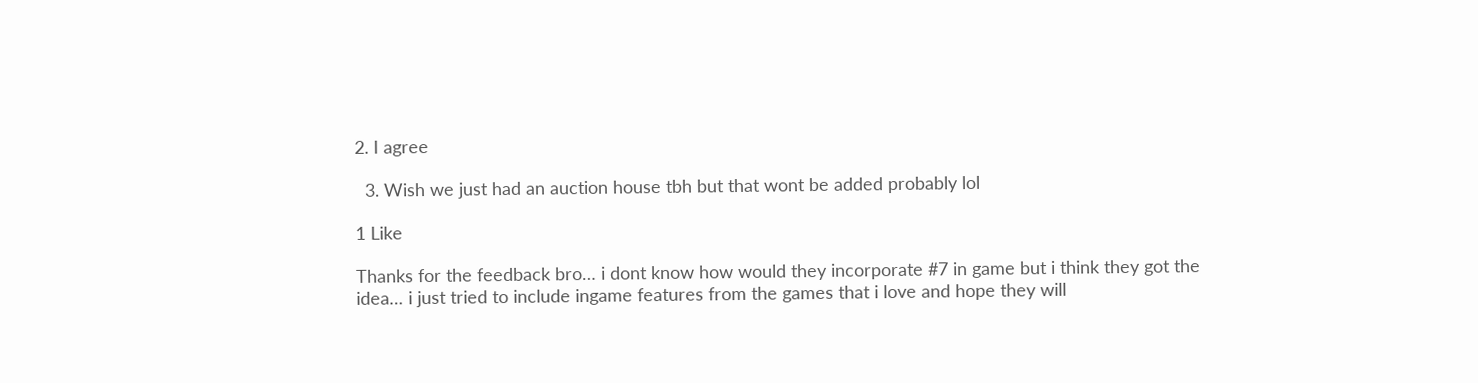2. I agree

  3. Wish we just had an auction house tbh but that wont be added probably lol

1 Like

Thanks for the feedback bro… i dont know how would they incorporate #7 in game but i think they got the idea… i just tried to include ingame features from the games that i love and hope they will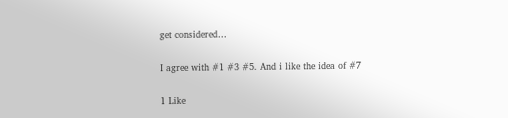get considered…

I agree with #1 #3 #5. And i like the idea of #7

1 Like